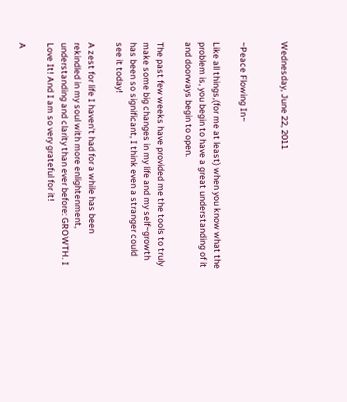Wednesday, June 22, 2011


~Peace Flowing In~

Like all things,(for me at least) when you know what the problem is, you begin to have a great understanding of it and doorways begin to open.

The past few weeks have provided me the tools to truly make some big changes in my life and my self~growth has been so significant, I think even a stranger could see it today!

A zest for life I haven't had for a while has been rekindled in my soul with more enlightenment, understanding and clarity than ever before: GROWTH. I Love It! And I am so very grateful for it!

A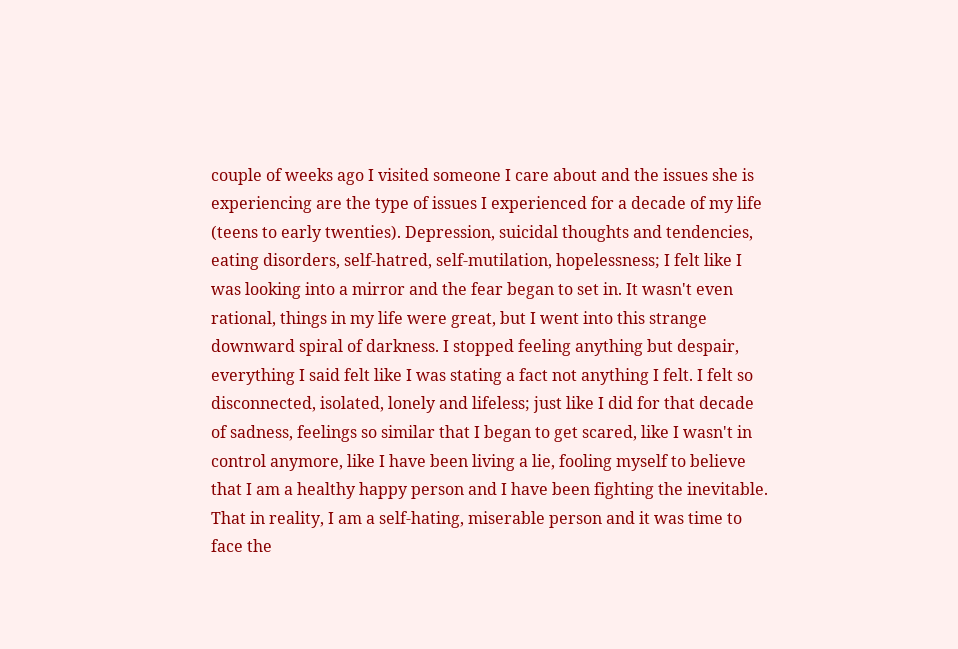couple of weeks ago I visited someone I care about and the issues she is experiencing are the type of issues I experienced for a decade of my life (teens to early twenties). Depression, suicidal thoughts and tendencies, eating disorders, self-hatred, self-mutilation, hopelessness; I felt like I was looking into a mirror and the fear began to set in. It wasn't even rational, things in my life were great, but I went into this strange downward spiral of darkness. I stopped feeling anything but despair, everything I said felt like I was stating a fact not anything I felt. I felt so disconnected, isolated, lonely and lifeless; just like I did for that decade of sadness, feelings so similar that I began to get scared, like I wasn't in control anymore, like I have been living a lie, fooling myself to believe that I am a healthy happy person and I have been fighting the inevitable. That in reality, I am a self-hating, miserable person and it was time to face the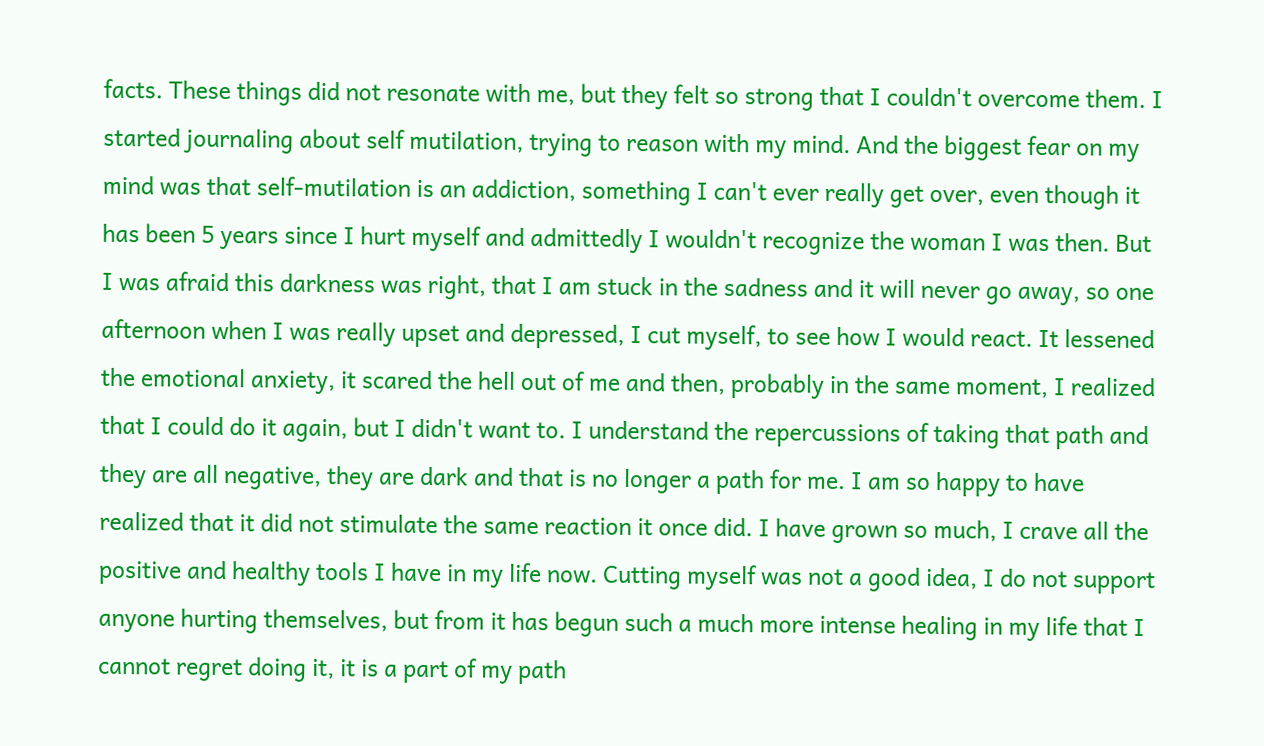facts. These things did not resonate with me, but they felt so strong that I couldn't overcome them. I started journaling about self mutilation, trying to reason with my mind. And the biggest fear on my mind was that self-mutilation is an addiction, something I can't ever really get over, even though it has been 5 years since I hurt myself and admittedly I wouldn't recognize the woman I was then. But I was afraid this darkness was right, that I am stuck in the sadness and it will never go away, so one afternoon when I was really upset and depressed, I cut myself, to see how I would react. It lessened the emotional anxiety, it scared the hell out of me and then, probably in the same moment, I realized that I could do it again, but I didn't want to. I understand the repercussions of taking that path and they are all negative, they are dark and that is no longer a path for me. I am so happy to have realized that it did not stimulate the same reaction it once did. I have grown so much, I crave all the positive and healthy tools I have in my life now. Cutting myself was not a good idea, I do not support anyone hurting themselves, but from it has begun such a much more intense healing in my life that I cannot regret doing it, it is a part of my path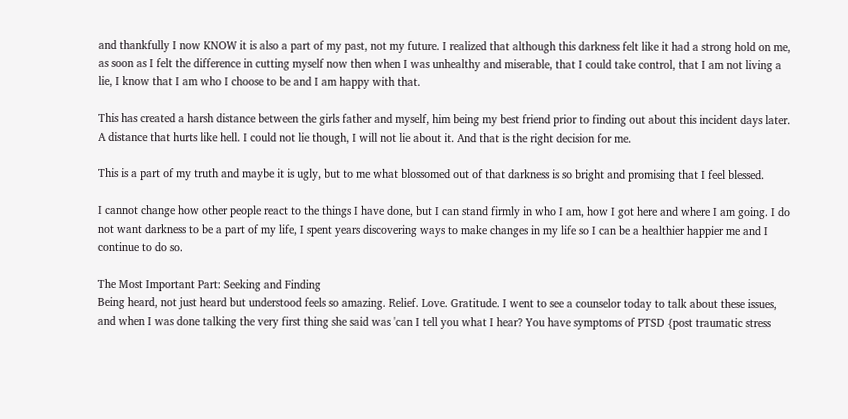and thankfully I now KNOW it is also a part of my past, not my future. I realized that although this darkness felt like it had a strong hold on me, as soon as I felt the difference in cutting myself now then when I was unhealthy and miserable, that I could take control, that I am not living a lie, I know that I am who I choose to be and I am happy with that.

This has created a harsh distance between the girls father and myself, him being my best friend prior to finding out about this incident days later. A distance that hurts like hell. I could not lie though, I will not lie about it. And that is the right decision for me.

This is a part of my truth and maybe it is ugly, but to me what blossomed out of that darkness is so bright and promising that I feel blessed.

I cannot change how other people react to the things I have done, but I can stand firmly in who I am, how I got here and where I am going. I do not want darkness to be a part of my life, I spent years discovering ways to make changes in my life so I can be a healthier happier me and I continue to do so.

The Most Important Part: Seeking and Finding
Being heard, not just heard but understood feels so amazing. Relief. Love. Gratitude. I went to see a counselor today to talk about these issues, and when I was done talking the very first thing she said was 'can I tell you what I hear? You have symptoms of PTSD {post traumatic stress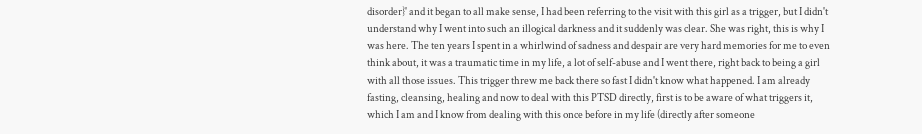disorder}' and it began to all make sense, I had been referring to the visit with this girl as a trigger, but I didn't understand why I went into such an illogical darkness and it suddenly was clear. She was right, this is why I was here. The ten years I spent in a whirlwind of sadness and despair are very hard memories for me to even think about, it was a traumatic time in my life, a lot of self-abuse and I went there, right back to being a girl with all those issues. This trigger threw me back there so fast I didn't know what happened. I am already fasting, cleansing, healing and now to deal with this PTSD directly, first is to be aware of what triggers it, which I am and I know from dealing with this once before in my life (directly after someone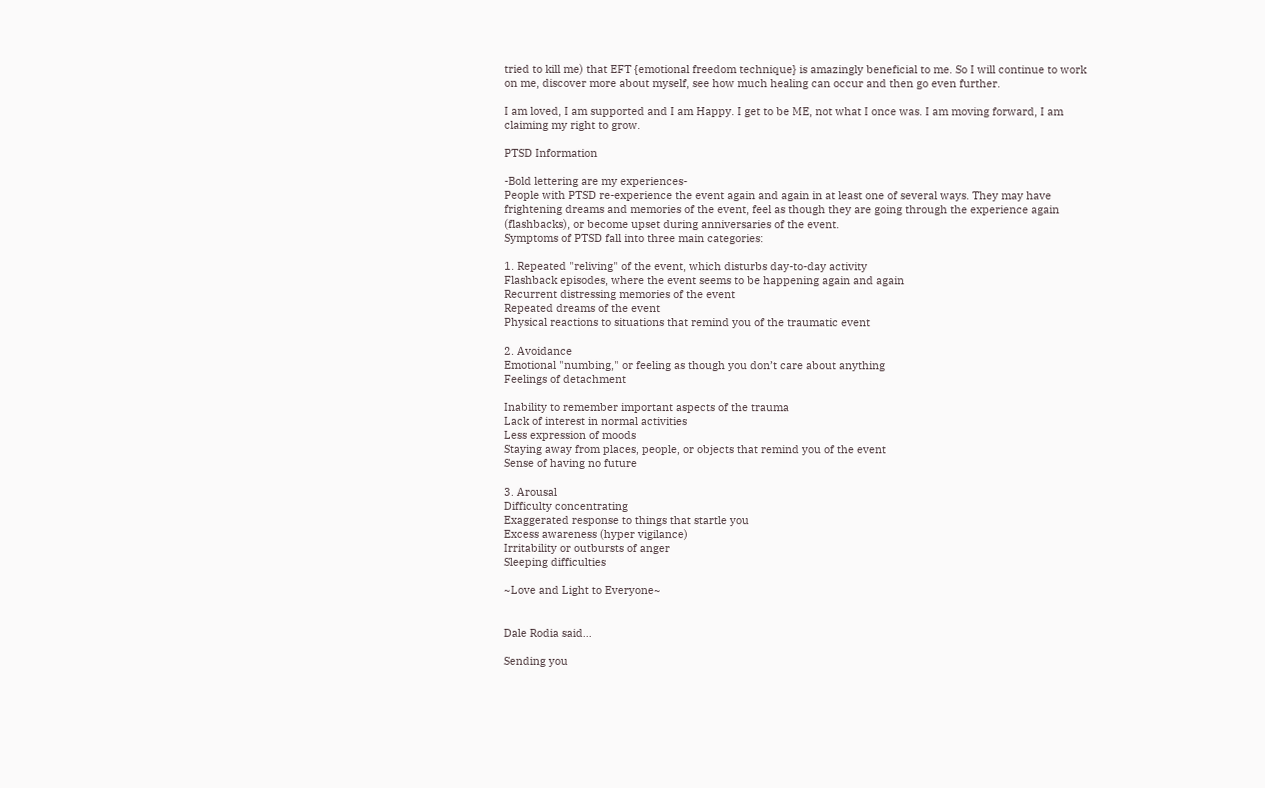tried to kill me) that EFT {emotional freedom technique} is amazingly beneficial to me. So I will continue to work on me, discover more about myself, see how much healing can occur and then go even further.

I am loved, I am supported and I am Happy. I get to be ME, not what I once was. I am moving forward, I am claiming my right to grow.

PTSD Information

-Bold lettering are my experiences-
People with PTSD re-experience the event again and again in at least one of several ways. They may have frightening dreams and memories of the event, feel as though they are going through the experience again (flashbacks), or become upset during anniversaries of the event.
Symptoms of PTSD fall into three main categories:

1. Repeated "reliving" of the event, which disturbs day-to-day activity
Flashback episodes, where the event seems to be happening again and again
Recurrent distressing memories of the event
Repeated dreams of the event
Physical reactions to situations that remind you of the traumatic event

2. Avoidance
Emotional "numbing," or feeling as though you don’t care about anything
Feelings of detachment

Inability to remember important aspects of the trauma
Lack of interest in normal activities
Less expression of moods
Staying away from places, people, or objects that remind you of the event
Sense of having no future

3. Arousal
Difficulty concentrating
Exaggerated response to things that startle you
Excess awareness (hyper vigilance)
Irritability or outbursts of anger
Sleeping difficulties

~Love and Light to Everyone~


Dale Rodia said...

Sending you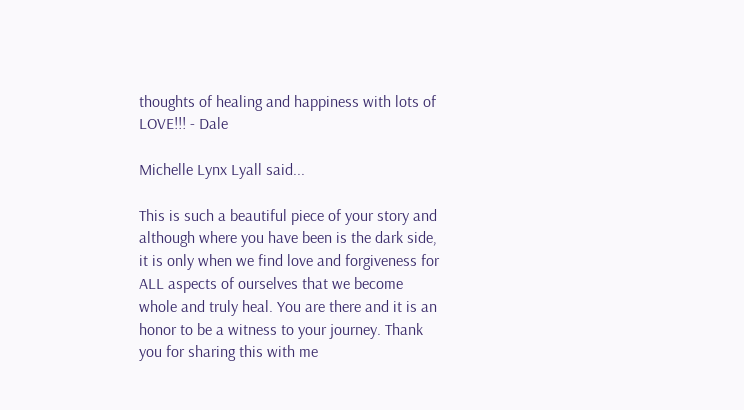thoughts of healing and happiness with lots of LOVE!!! - Dale

Michelle Lynx Lyall said...

This is such a beautiful piece of your story and although where you have been is the dark side, it is only when we find love and forgiveness for ALL aspects of ourselves that we become whole and truly heal. You are there and it is an honor to be a witness to your journey. Thank you for sharing this with me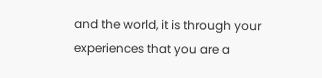and the world, it is through your experiences that you are a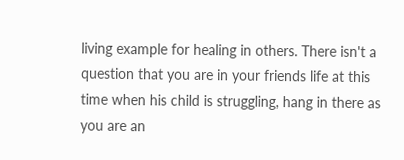living example for healing in others. There isn't a question that you are in your friends life at this time when his child is struggling, hang in there as you are an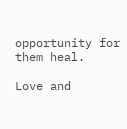opportunity for them heal.

Love and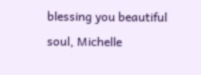blessing you beautiful soul, Michelle